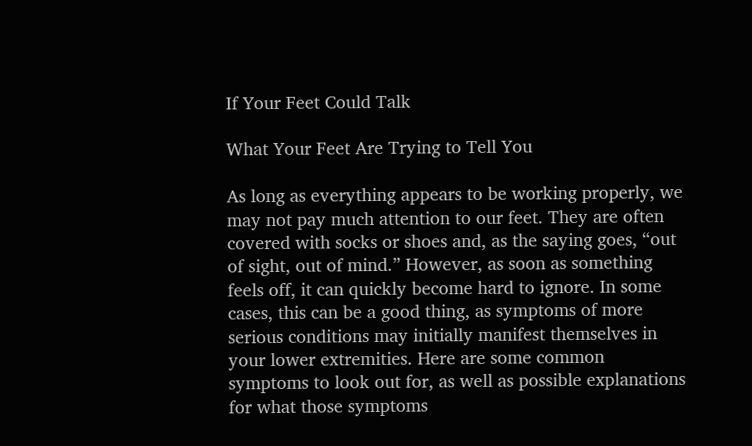If Your Feet Could Talk

What Your Feet Are Trying to Tell You

As long as everything appears to be working properly, we may not pay much attention to our feet. They are often covered with socks or shoes and, as the saying goes, “out of sight, out of mind.” However, as soon as something feels off, it can quickly become hard to ignore. In some cases, this can be a good thing, as symptoms of more serious conditions may initially manifest themselves in your lower extremities. Here are some common symptoms to look out for, as well as possible explanations for what those symptoms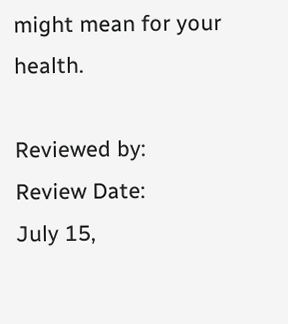might mean for your health.

Reviewed by:
Review Date:
July 15,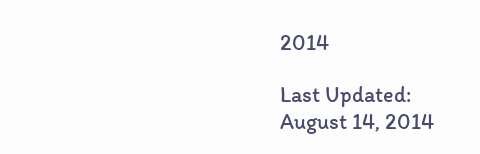2014

Last Updated:
August 14, 2014